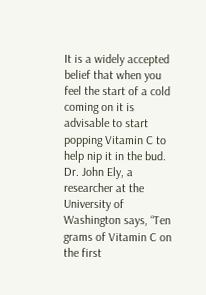It is a widely accepted belief that when you feel the start of a cold coming on it is advisable to start popping Vitamin C to help nip it in the bud. Dr. John Ely, a researcher at the University of Washington says, “Ten grams of Vitamin C on the first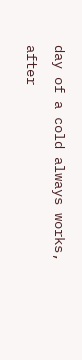day of a cold always works, after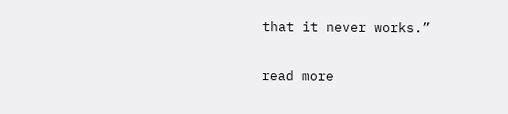that it never works.”

read more